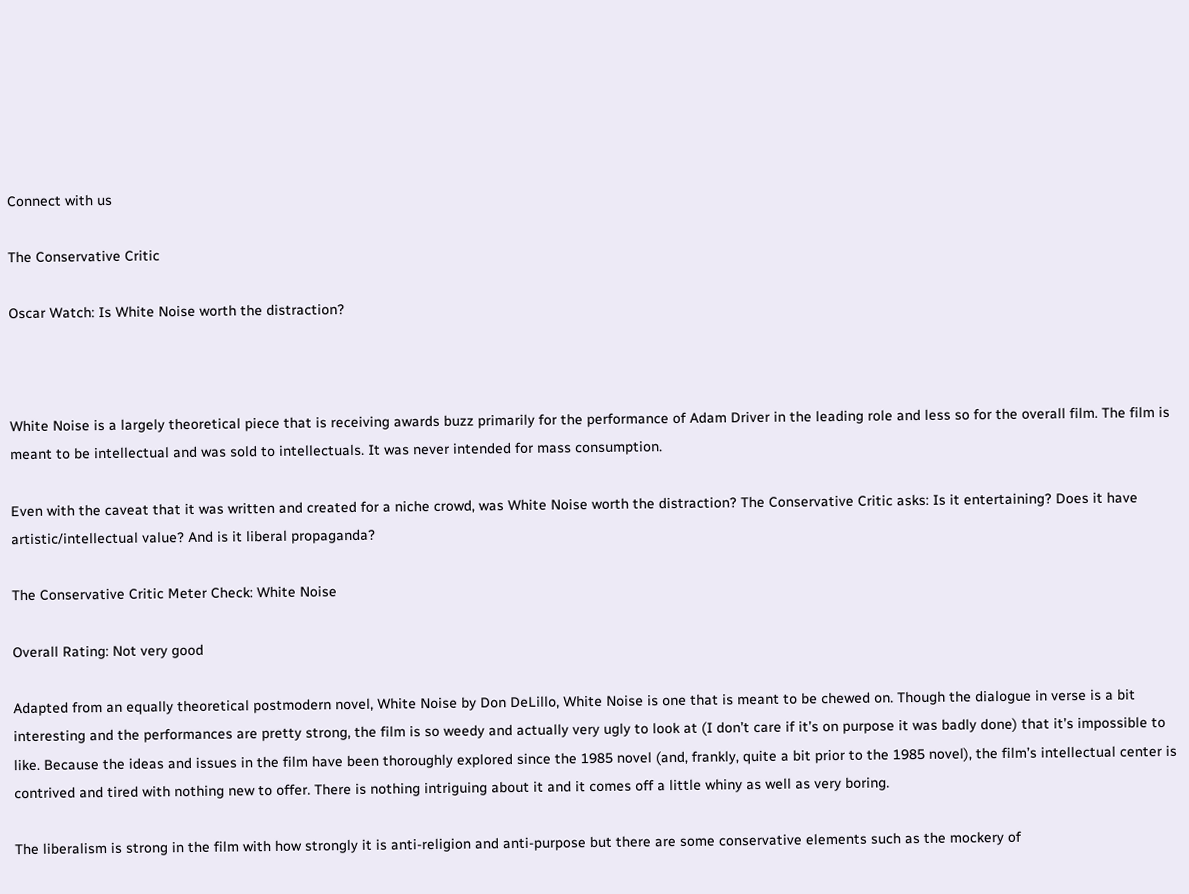Connect with us

The Conservative Critic

Oscar Watch: Is White Noise worth the distraction?



White Noise is a largely theoretical piece that is receiving awards buzz primarily for the performance of Adam Driver in the leading role and less so for the overall film. The film is meant to be intellectual and was sold to intellectuals. It was never intended for mass consumption.

Even with the caveat that it was written and created for a niche crowd, was White Noise worth the distraction? The Conservative Critic asks: Is it entertaining? Does it have artistic/intellectual value? And is it liberal propaganda?

The Conservative Critic Meter Check: White Noise

Overall Rating: Not very good

Adapted from an equally theoretical postmodern novel, White Noise by Don DeLillo, White Noise is one that is meant to be chewed on. Though the dialogue in verse is a bit interesting and the performances are pretty strong, the film is so weedy and actually very ugly to look at (I don’t care if it’s on purpose it was badly done) that it’s impossible to like. Because the ideas and issues in the film have been thoroughly explored since the 1985 novel (and, frankly, quite a bit prior to the 1985 novel), the film’s intellectual center is contrived and tired with nothing new to offer. There is nothing intriguing about it and it comes off a little whiny as well as very boring.

The liberalism is strong in the film with how strongly it is anti-religion and anti-purpose but there are some conservative elements such as the mockery of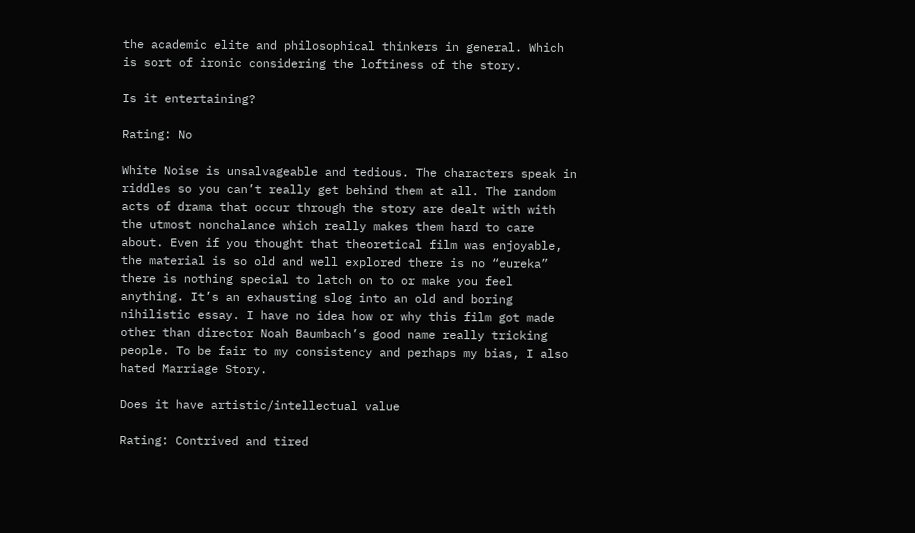the academic elite and philosophical thinkers in general. Which is sort of ironic considering the loftiness of the story.

Is it entertaining?

Rating: No

White Noise is unsalvageable and tedious. The characters speak in riddles so you can’t really get behind them at all. The random acts of drama that occur through the story are dealt with with the utmost nonchalance which really makes them hard to care about. Even if you thought that theoretical film was enjoyable, the material is so old and well explored there is no “eureka” there is nothing special to latch on to or make you feel anything. It’s an exhausting slog into an old and boring nihilistic essay. I have no idea how or why this film got made other than director Noah Baumbach’s good name really tricking people. To be fair to my consistency and perhaps my bias, I also hated Marriage Story.

Does it have artistic/intellectual value

Rating: Contrived and tired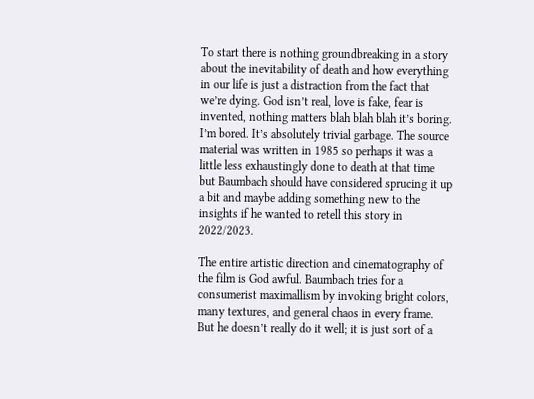To start there is nothing groundbreaking in a story about the inevitability of death and how everything in our life is just a distraction from the fact that we’re dying. God isn’t real, love is fake, fear is invented, nothing matters blah blah blah it’s boring. I’m bored. It’s absolutely trivial garbage. The source material was written in 1985 so perhaps it was a little less exhaustingly done to death at that time but Baumbach should have considered sprucing it up a bit and maybe adding something new to the insights if he wanted to retell this story in 2022/2023.

The entire artistic direction and cinematography of the film is God awful. Baumbach tries for a consumerist maximallism by invoking bright colors, many textures, and general chaos in every frame. But he doesn’t really do it well; it is just sort of a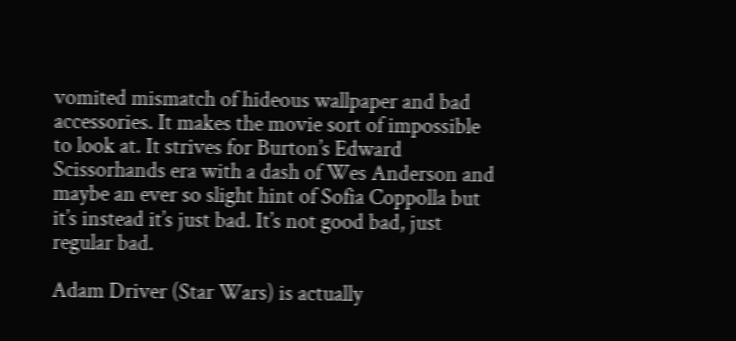vomited mismatch of hideous wallpaper and bad accessories. It makes the movie sort of impossible to look at. It strives for Burton’s Edward Scissorhands era with a dash of Wes Anderson and maybe an ever so slight hint of Sofia Coppolla but it’s instead it’s just bad. It’s not good bad, just regular bad.

Adam Driver (Star Wars) is actually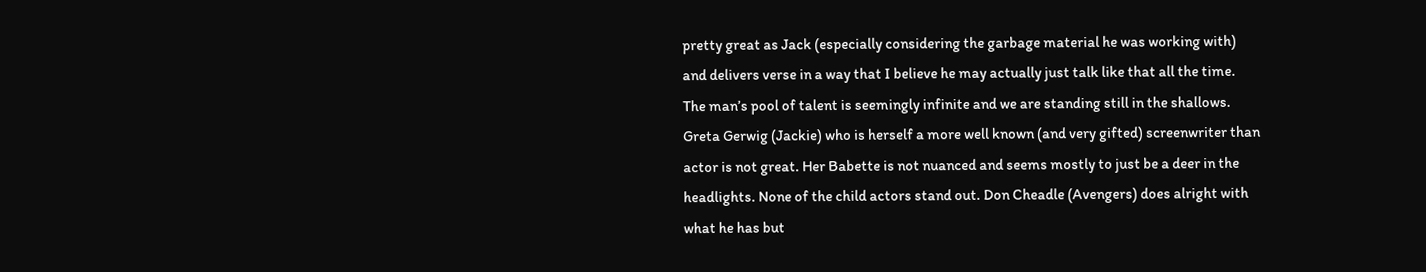pretty great as Jack (especially considering the garbage material he was working with) and delivers verse in a way that I believe he may actually just talk like that all the time. The man’s pool of talent is seemingly infinite and we are standing still in the shallows. Greta Gerwig (Jackie) who is herself a more well known (and very gifted) screenwriter than actor is not great. Her Babette is not nuanced and seems mostly to just be a deer in the headlights. None of the child actors stand out. Don Cheadle (Avengers) does alright with what he has but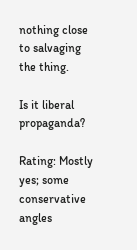nothing close to salvaging the thing.

Is it liberal propaganda?

Rating: Mostly yes; some conservative angles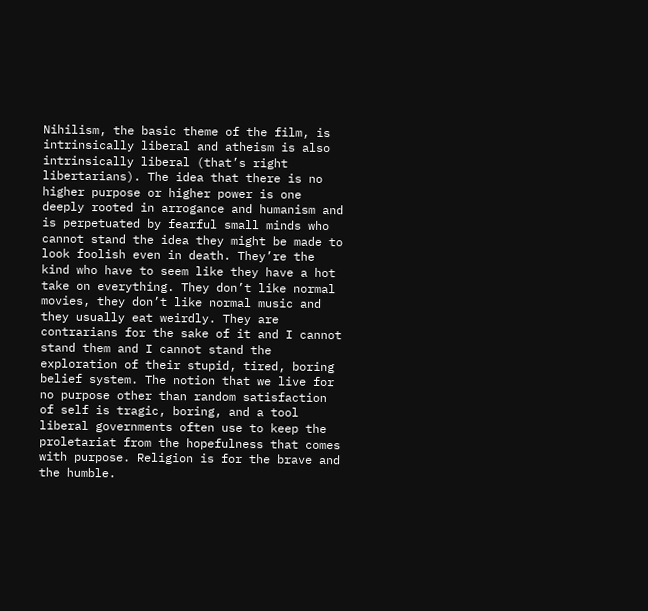Nihilism, the basic theme of the film, is intrinsically liberal and atheism is also intrinsically liberal (that’s right libertarians). The idea that there is no higher purpose or higher power is one deeply rooted in arrogance and humanism and is perpetuated by fearful small minds who cannot stand the idea they might be made to look foolish even in death. They’re the kind who have to seem like they have a hot take on everything. They don’t like normal movies, they don’t like normal music and they usually eat weirdly. They are contrarians for the sake of it and I cannot stand them and I cannot stand the exploration of their stupid, tired, boring belief system. The notion that we live for no purpose other than random satisfaction of self is tragic, boring, and a tool liberal governments often use to keep the proletariat from the hopefulness that comes with purpose. Religion is for the brave and the humble.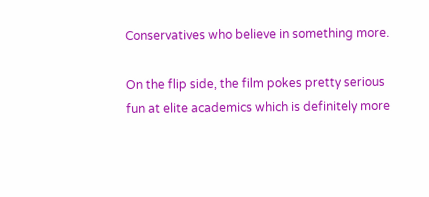Conservatives who believe in something more.

On the flip side, the film pokes pretty serious fun at elite academics which is definitely more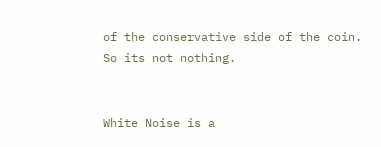of the conservative side of the coin. So its not nothing.


White Noise is a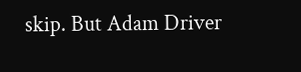skip. But Adam Driver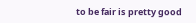to be fair is pretty good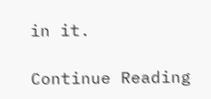in it.

Continue Reading